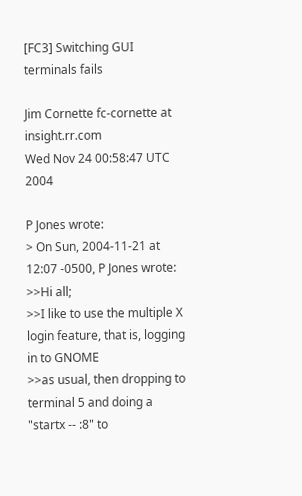[FC3] Switching GUI terminals fails

Jim Cornette fc-cornette at insight.rr.com
Wed Nov 24 00:58:47 UTC 2004

P Jones wrote:
> On Sun, 2004-11-21 at 12:07 -0500, P Jones wrote:
>>Hi all;
>>I like to use the multiple X login feature, that is, logging in to GNOME
>>as usual, then dropping to terminal 5 and doing a "startx -- :8" to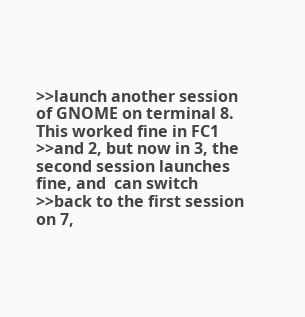>>launch another session of GNOME on terminal 8. This worked fine in FC1
>>and 2, but now in 3, the second session launches fine, and  can switch
>>back to the first session on 7,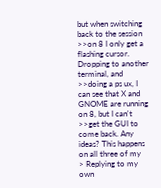but when switching back to the session
>>on 8 I only get a flashing cursor. Dropping to another terminal, and
>>doing a ps ux, I can see that X and GNOME are running on 8, but I can't
>>get the GUI to come back. Any ideas? This happens on all three of my
> Replying to my own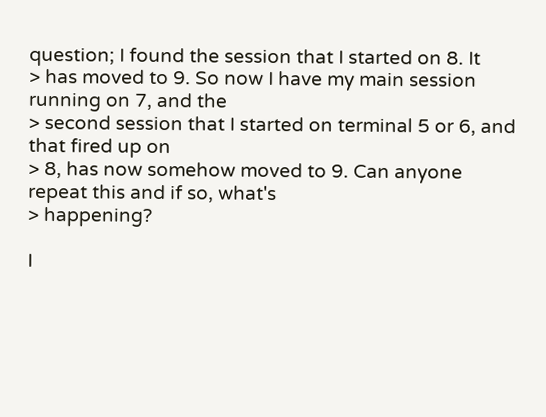question; I found the session that I started on 8. It
> has moved to 9. So now I have my main session running on 7, and the
> second session that I started on terminal 5 or 6, and that fired up on
> 8, has now somehow moved to 9. Can anyone repeat this and if so, what's
> happening?

I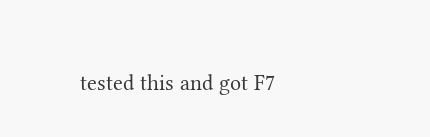tested this and got F7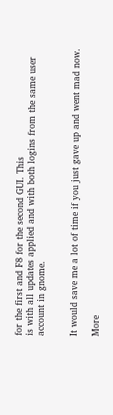for the first and F8 for the second GUI. This
is with all updates applied and with both logins from the same user
account in gnome.


It would save me a lot of time if you just gave up and went mad now.

More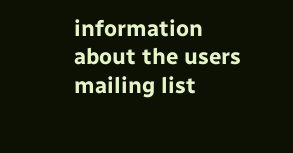information about the users mailing list